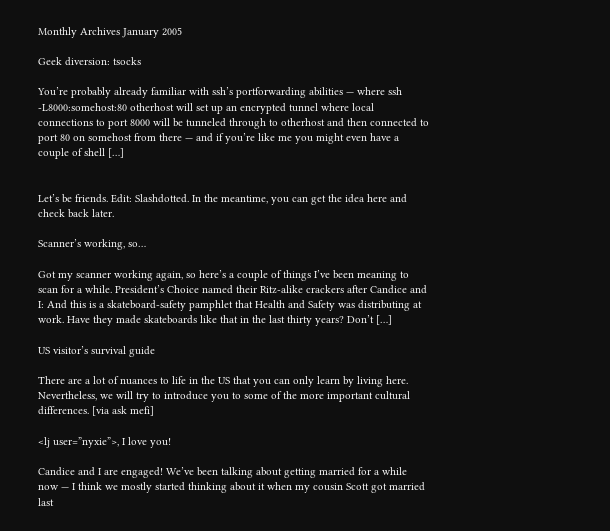Monthly Archives January 2005

Geek diversion: tsocks

You’re probably already familiar with ssh’s portforwarding abilities — where ssh -L8000:somehost:80 otherhost will set up an encrypted tunnel where local connections to port 8000 will be tunneled through to otherhost and then connected to port 80 on somehost from there — and if you’re like me you might even have a couple of shell […]


Let’s be friends. Edit: Slashdotted. In the meantime, you can get the idea here and check back later.

Scanner’s working, so…

Got my scanner working again, so here’s a couple of things I’ve been meaning to scan for a while. President’s Choice named their Ritz-alike crackers after Candice and I: And this is a skateboard-safety pamphlet that Health and Safety was distributing at work. Have they made skateboards like that in the last thirty years? Don’t […]

US visitor’s survival guide

There are a lot of nuances to life in the US that you can only learn by living here. Nevertheless, we will try to introduce you to some of the more important cultural differences. [via ask mefi]

<lj user=”nyxie”>, I love you!

Candice and I are engaged! We’ve been talking about getting married for a while now — I think we mostly started thinking about it when my cousin Scott got married last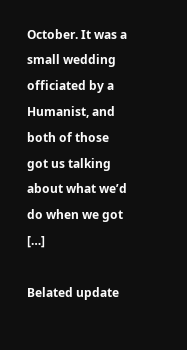October. It was a small wedding officiated by a Humanist, and both of those got us talking about what we’d do when we got […]

Belated update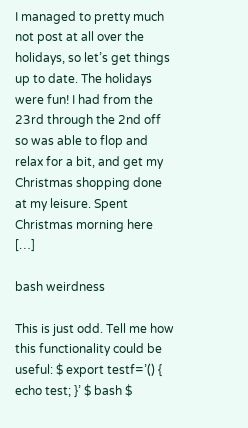I managed to pretty much not post at all over the holidays, so let’s get things up to date. The holidays were fun! I had from the 23rd through the 2nd off so was able to flop and relax for a bit, and get my Christmas shopping done at my leisure. Spent Christmas morning here […]

bash weirdness

This is just odd. Tell me how this functionality could be useful: $ export testf=’() { echo test; }’ $ bash $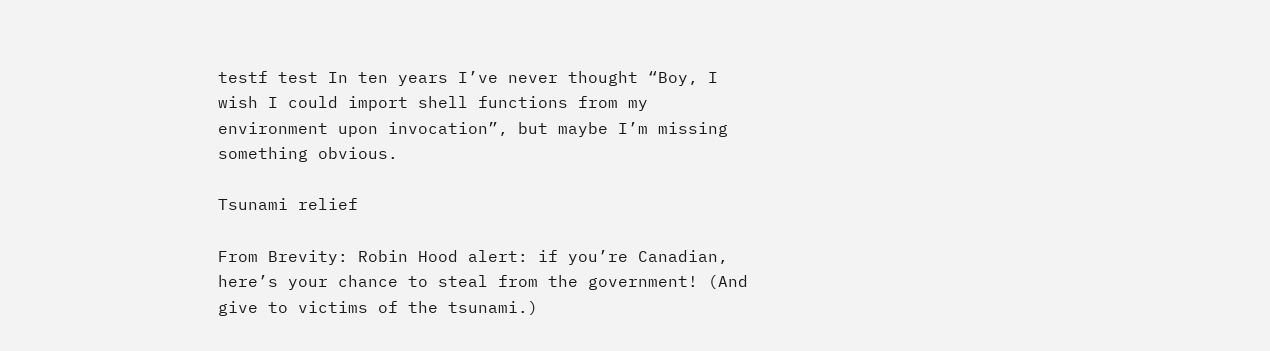testf test In ten years I’ve never thought “Boy, I wish I could import shell functions from my environment upon invocation”, but maybe I’m missing something obvious.

Tsunami relief

From Brevity: Robin Hood alert: if you’re Canadian, here’s your chance to steal from the government! (And give to victims of the tsunami.)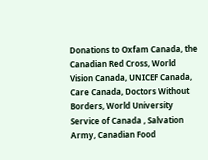Donations to Oxfam Canada, the Canadian Red Cross, World Vision Canada, UNICEF Canada, Care Canada, Doctors Without Borders, World University Service of Canada , Salvation Army, Canadian Food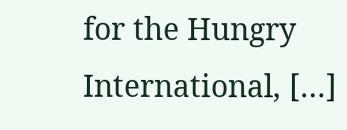for the Hungry International, […]